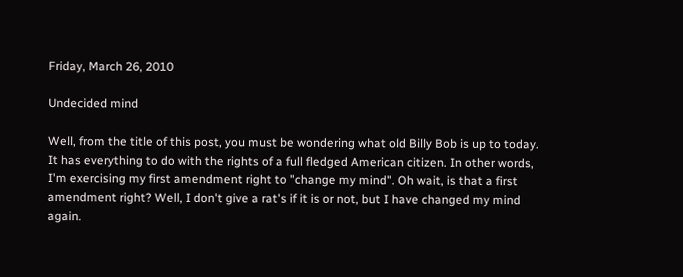Friday, March 26, 2010

Undecided mind

Well, from the title of this post, you must be wondering what old Billy Bob is up to today. It has everything to do with the rights of a full fledged American citizen. In other words, I'm exercising my first amendment right to "change my mind". Oh wait, is that a first amendment right? Well, I don't give a rat's if it is or not, but I have changed my mind again.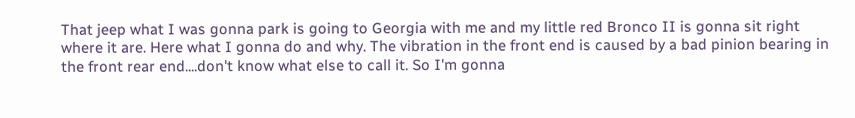That jeep what I was gonna park is going to Georgia with me and my little red Bronco II is gonna sit right where it are. Here what I gonna do and why. The vibration in the front end is caused by a bad pinion bearing in the front rear end....don't know what else to call it. So I'm gonna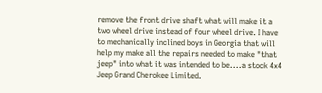remove the front drive shaft what will make it a two wheel drive instead of four wheel drive. I have to mechanically inclined boys in Georgia that will help my make all the repairs needed to make "that jeep" into what it was intended to be....a stock 4x4 Jeep Grand Cherokee Limited.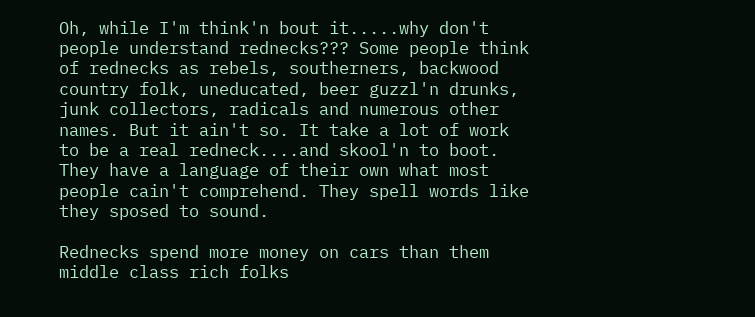Oh, while I'm think'n bout it.....why don't people understand rednecks??? Some people think of rednecks as rebels, southerners, backwood country folk, uneducated, beer guzzl'n drunks, junk collectors, radicals and numerous other names. But it ain't so. It take a lot of work to be a real redneck....and skool'n to boot. They have a language of their own what most people cain't comprehend. They spell words like they sposed to sound.

Rednecks spend more money on cars than them middle class rich folks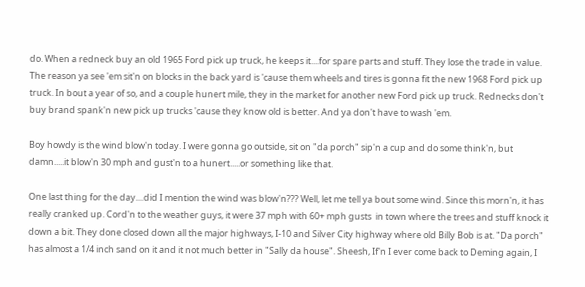do. When a redneck buy an old 1965 Ford pick up truck, he keeps it....for spare parts and stuff. They lose the trade in value. The reason ya see 'em sit'n on blocks in the back yard is 'cause them wheels and tires is gonna fit the new 1968 Ford pick up truck. In bout a year of so, and a couple hunert mile, they in the market for another new Ford pick up truck. Rednecks don't buy brand spank'n new pick up trucks 'cause they know old is better. And ya don't have to wash 'em.

Boy howdy is the wind blow'n today. I were gonna go outside, sit on "da porch" sip'n a cup and do some think'n, but damn.....it blow'n 30 mph and gust'n to a hunert.....or something like that.

One last thing for the day....did I mention the wind was blow'n??? Well, let me tell ya bout some wind. Since this morn'n, it has really cranked up. Cord'n to the weather guys, it were 37 mph with 60+ mph gusts  in town where the trees and stuff knock it down a bit. They done closed down all the major highways, I-10 and Silver City highway where old Billy Bob is at. "Da porch" has almost a 1/4 inch sand on it and it not much better in "Sally da house". Sheesh, If'n I ever come back to Deming again, I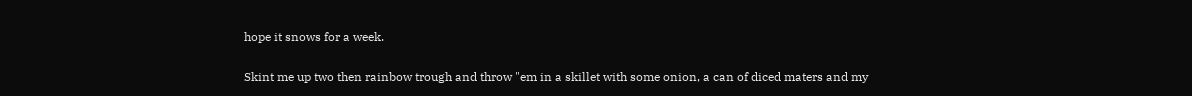hope it snows for a week.

Skint me up two then rainbow trough and throw "em in a skillet with some onion, a can of diced maters and my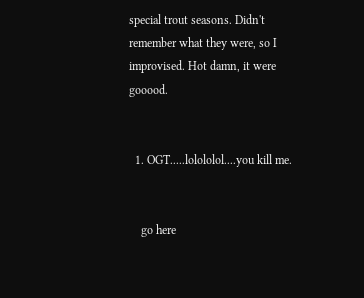special trout seasons. Didn't remember what they were, so I improvised. Hot damn, it were gooood.


  1. OGT.....lolololol....you kill me.


    go here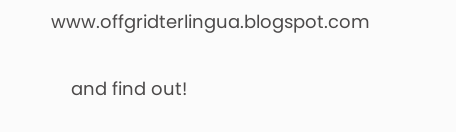www.offgridterlingua.blogspot.com

    and find out!